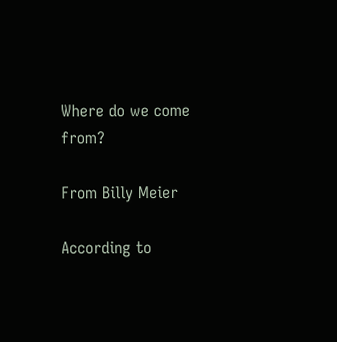Where do we come from?

From Billy Meier

According to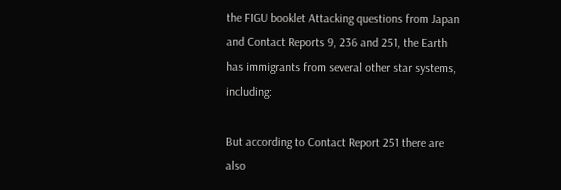the FIGU booklet Attacking questions from Japan and Contact Reports 9, 236 and 251, the Earth has immigrants from several other star systems, including:

But according to Contact Report 251 there are also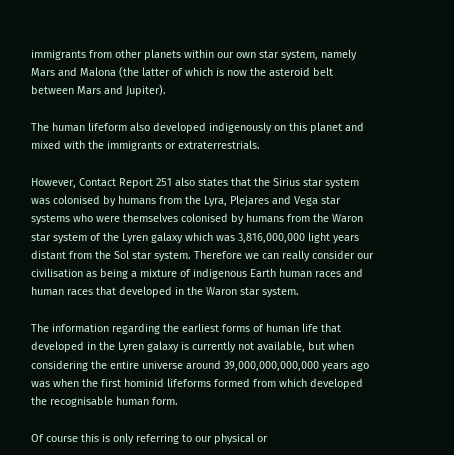immigrants from other planets within our own star system, namely Mars and Malona (the latter of which is now the asteroid belt between Mars and Jupiter).

The human lifeform also developed indigenously on this planet and mixed with the immigrants or extraterrestrials.

However, Contact Report 251 also states that the Sirius star system was colonised by humans from the Lyra, Plejares and Vega star systems who were themselves colonised by humans from the Waron star system of the Lyren galaxy which was 3,816,000,000 light years distant from the Sol star system. Therefore we can really consider our civilisation as being a mixture of indigenous Earth human races and human races that developed in the Waron star system.

The information regarding the earliest forms of human life that developed in the Lyren galaxy is currently not available, but when considering the entire universe around 39,000,000,000,000 years ago was when the first hominid lifeforms formed from which developed the recognisable human form.

Of course this is only referring to our physical or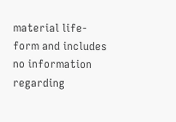material life-form and includes no information regarding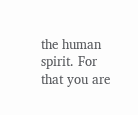the human spirit. For that you are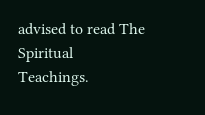advised to read The Spiritual Teachings.